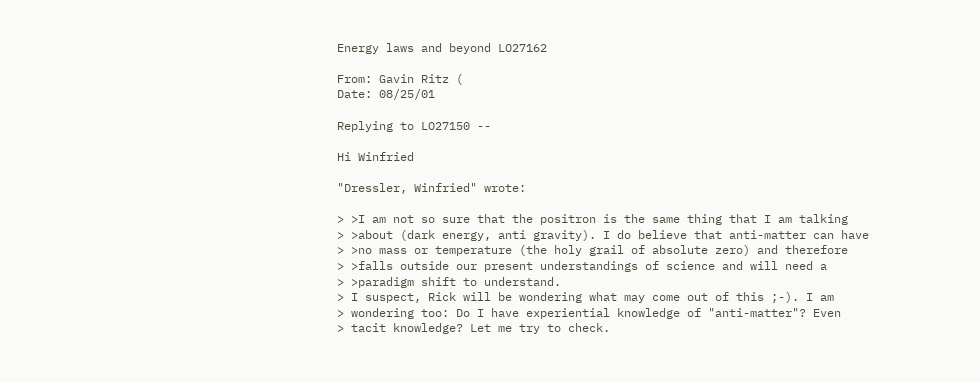Energy laws and beyond LO27162

From: Gavin Ritz (
Date: 08/25/01

Replying to LO27150 --

Hi Winfried

"Dressler, Winfried" wrote:

> >I am not so sure that the positron is the same thing that I am talking
> >about (dark energy, anti gravity). I do believe that anti-matter can have
> >no mass or temperature (the holy grail of absolute zero) and therefore
> >falls outside our present understandings of science and will need a
> >paradigm shift to understand.
> I suspect, Rick will be wondering what may come out of this ;-). I am
> wondering too: Do I have experiential knowledge of "anti-matter"? Even
> tacit knowledge? Let me try to check.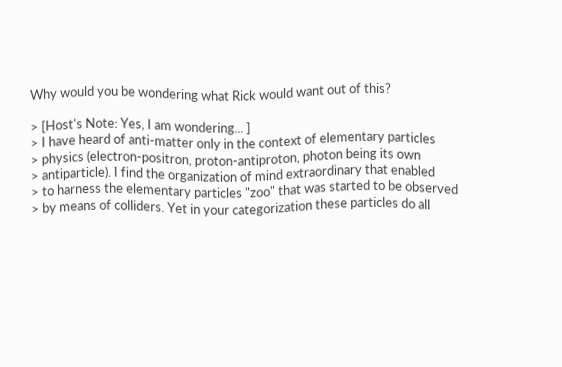Why would you be wondering what Rick would want out of this?

> [Host's Note: Yes, I am wondering... ]
> I have heard of anti-matter only in the context of elementary particles
> physics (electron-positron, proton-antiproton, photon being its own
> antiparticle). I find the organization of mind extraordinary that enabled
> to harness the elementary particles "zoo" that was started to be observed
> by means of colliders. Yet in your categorization these particles do all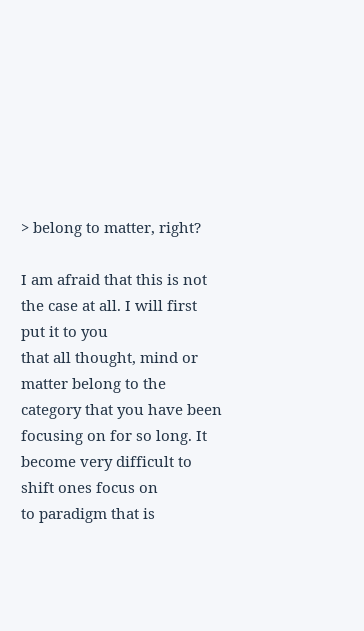> belong to matter, right?

I am afraid that this is not the case at all. I will first put it to you
that all thought, mind or matter belong to the category that you have been
focusing on for so long. It become very difficult to shift ones focus on
to paradigm that is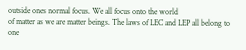outside ones normal focus. We all focus onto the world
of matter as we are matter beings. The laws of LEC and LEP all belong to
one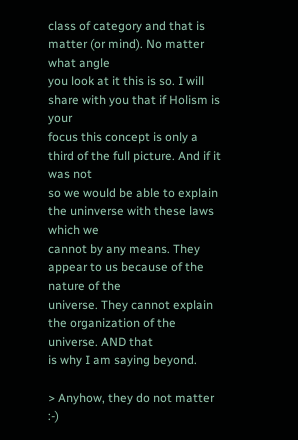class of category and that is matter (or mind). No matter what angle
you look at it this is so. I will share with you that if Holism is your
focus this concept is only a third of the full picture. And if it was not
so we would be able to explain the uninverse with these laws which we
cannot by any means. They appear to us because of the nature of the
universe. They cannot explain the organization of the universe. AND that
is why I am saying beyond.

> Anyhow, they do not matter :-)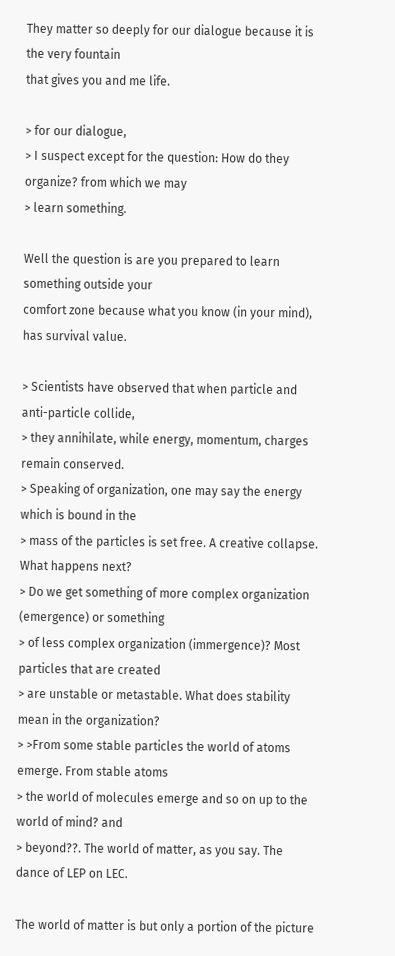They matter so deeply for our dialogue because it is the very fountain
that gives you and me life.

> for our dialogue,
> I suspect except for the question: How do they organize? from which we may
> learn something.

Well the question is are you prepared to learn something outside your
comfort zone because what you know (in your mind), has survival value.

> Scientists have observed that when particle and anti-particle collide,
> they annihilate, while energy, momentum, charges remain conserved.
> Speaking of organization, one may say the energy which is bound in the
> mass of the particles is set free. A creative collapse. What happens next?
> Do we get something of more complex organization (emergence) or something
> of less complex organization (immergence)? Most particles that are created
> are unstable or metastable. What does stability mean in the organization?
> >From some stable particles the world of atoms emerge. From stable atoms
> the world of molecules emerge and so on up to the world of mind? and
> beyond??. The world of matter, as you say. The dance of LEP on LEC.

The world of matter is but only a portion of the picture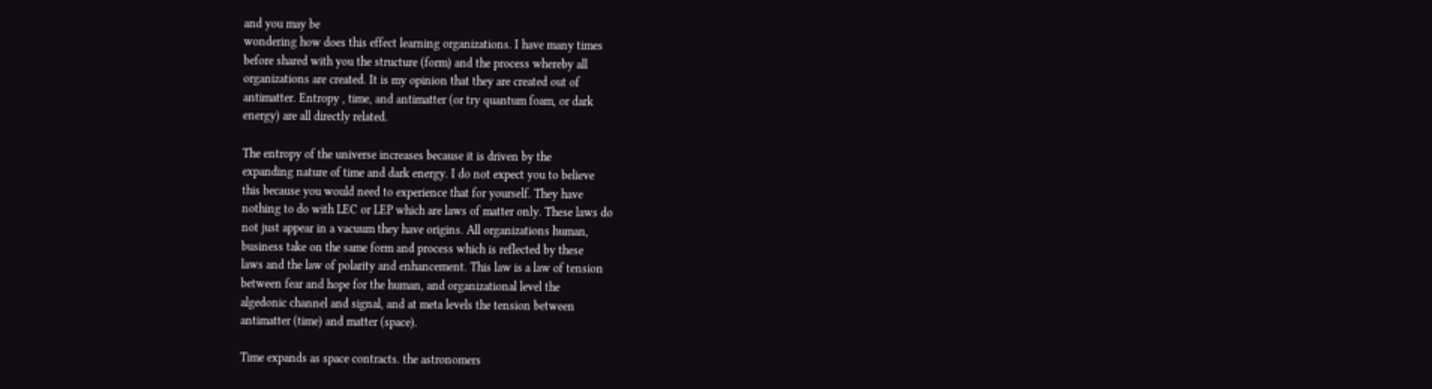and you may be
wondering how does this effect learning organizations. I have many times
before shared with you the structure (form) and the process whereby all
organizations are created. It is my opinion that they are created out of
antimatter. Entropy , time, and antimatter (or try quantum foam, or dark
energy) are all directly related.

The entropy of the universe increases because it is driven by the
expanding nature of time and dark energy. I do not expect you to believe
this because you would need to experience that for yourself. They have
nothing to do with LEC or LEP which are laws of matter only. These laws do
not just appear in a vacuum they have origins. All organizations human,
business take on the same form and process which is reflected by these
laws and the law of polarity and enhancement. This law is a law of tension
between fear and hope for the human, and organizational level the
algedonic channel and signal, and at meta levels the tension between
antimatter (time) and matter (space).

Time expands as space contracts. the astronomers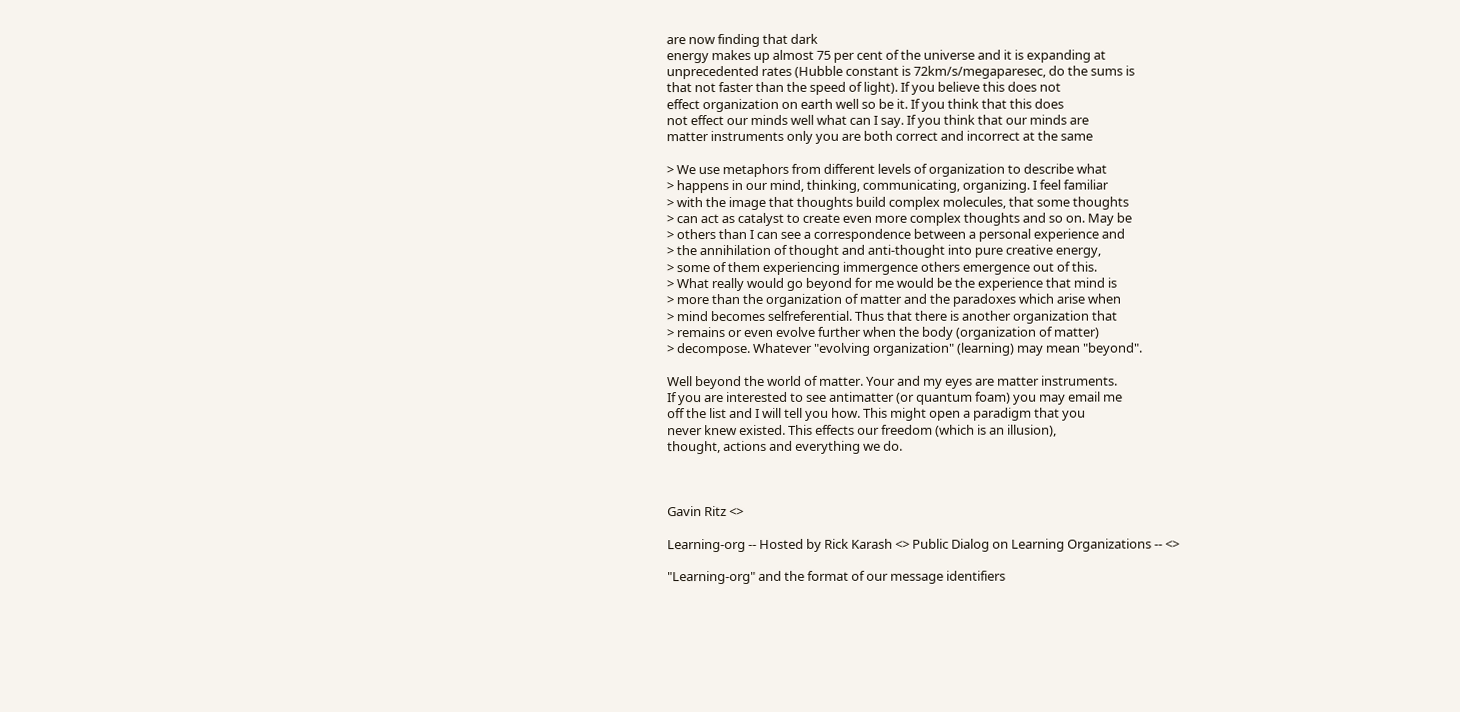are now finding that dark
energy makes up almost 75 per cent of the universe and it is expanding at
unprecedented rates (Hubble constant is 72km/s/megaparesec, do the sums is
that not faster than the speed of light). If you believe this does not
effect organization on earth well so be it. If you think that this does
not effect our minds well what can I say. If you think that our minds are
matter instruments only you are both correct and incorrect at the same

> We use metaphors from different levels of organization to describe what
> happens in our mind, thinking, communicating, organizing. I feel familiar
> with the image that thoughts build complex molecules, that some thoughts
> can act as catalyst to create even more complex thoughts and so on. May be
> others than I can see a correspondence between a personal experience and
> the annihilation of thought and anti-thought into pure creative energy,
> some of them experiencing immergence others emergence out of this.
> What really would go beyond for me would be the experience that mind is
> more than the organization of matter and the paradoxes which arise when
> mind becomes selfreferential. Thus that there is another organization that
> remains or even evolve further when the body (organization of matter)
> decompose. Whatever "evolving organization" (learning) may mean "beyond".

Well beyond the world of matter. Your and my eyes are matter instruments.
If you are interested to see antimatter (or quantum foam) you may email me
off the list and I will tell you how. This might open a paradigm that you
never knew existed. This effects our freedom (which is an illusion),
thought, actions and everything we do.



Gavin Ritz <>

Learning-org -- Hosted by Rick Karash <> Public Dialog on Learning Organizations -- <>

"Learning-org" and the format of our message identifiers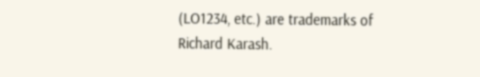(LO1234, etc.) are trademarks of Richard Karash.